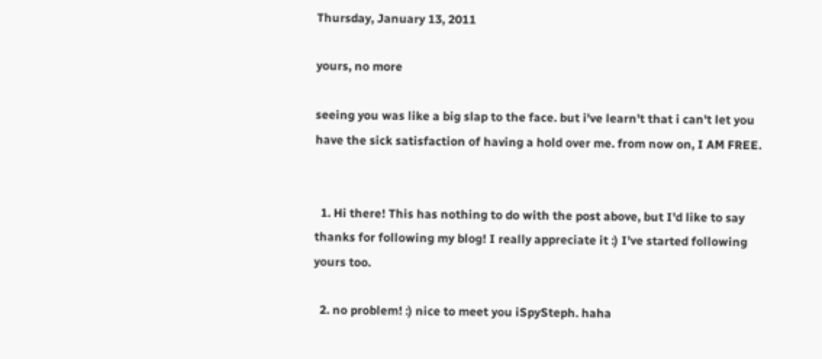Thursday, January 13, 2011

yours, no more

seeing you was like a big slap to the face. but i've learn't that i can't let you have the sick satisfaction of having a hold over me. from now on, I AM FREE.


  1. Hi there! This has nothing to do with the post above, but I'd like to say thanks for following my blog! I really appreciate it :) I've started following yours too.

  2. no problem! :) nice to meet you iSpySteph. haha